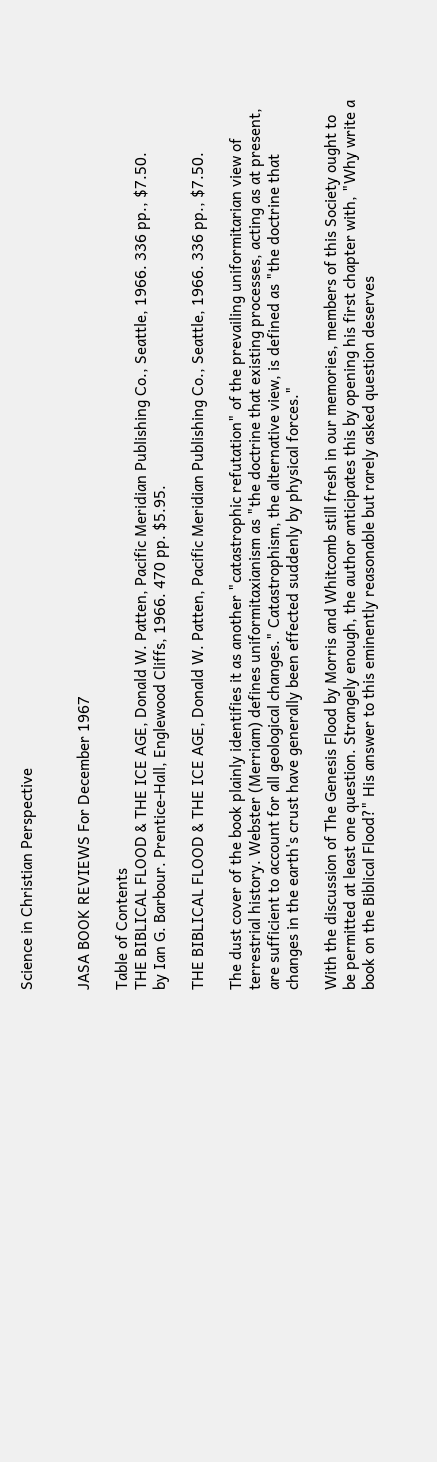Science in Christian Perspective


JASA BOOK REVIEWS For December 1967

Table of Contents
THE BIBLICAL FLOOD & THE ICE AGE, Donald W. Patten, Pacific Meridian Publishing Co., Seattle, 1966. 336 pp., $7.50.
by Ian G. Barbour. Prentice-Hall, Englewood Cliffs, 1966. 470 pp. $5.95.

THE BIBLICAL FLOOD & THE ICE AGE, Donald W. Patten, Pacific Meridian Publishing Co., Seattle, 1966. 336 pp., $7.50.

The dust cover of the book plainly identifies it as another "catastrophic refutation" of the prevailing uniformitarian view of terrestrial history. Webster (Merriam) defines uniformitaxianism as "the doctrine that existing processes, acting as at present, are sufficient to account for all geological changes." Catastrophism, the alternative view, is defined as "the doctrine that changes in the earth's crust have generally been effected suddenly by physical forces."

With the discussion of The Genesis Flood by Morris and Whitcomb still fresh in our memories, members of this Society ought to be permitted at least one question. Strangely enough, the author anticipates this by opening his first chapter with, "Why write a book on the Biblical Flood?" His answer to this eminently reasonable but rarely asked question deserves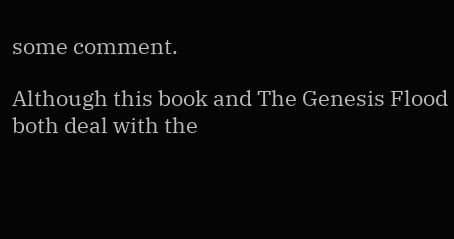some comment.

Although this book and The Genesis Flood both deal with the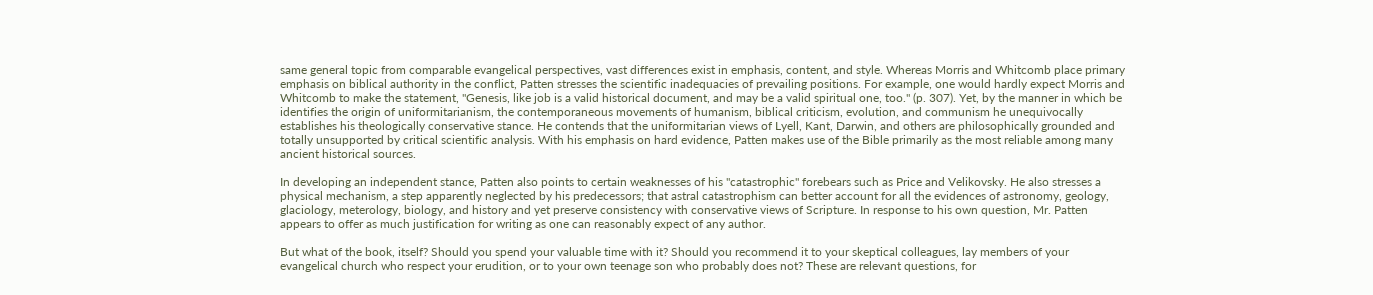same general topic from comparable evangelical perspectives, vast differences exist in emphasis, content, and style. Whereas Morris and Whitcomb place primary emphasis on biblical authority in the conflict, Patten stresses the scientific inadequacies of prevailing positions. For example, one would hardly expect Morris and Whitcomb to make the statement, "Genesis, like job is a valid historical document, and may be a valid spiritual one, too." (p. 307). Yet, by the manner in which be identifies the origin of uniformitarianism, the contemporaneous movements of humanism, biblical criticism, evolution, and communism he unequivocally establishes his theologically conservative stance. He contends that the uniformitarian views of Lyell, Kant, Darwin, and others are philosophically grounded and totally unsupported by critical scientific analysis. With his emphasis on hard evidence, Patten makes use of the Bible primarily as the most reliable among many ancient historical sources.

In developing an independent stance, Patten also points to certain weaknesses of his "catastrophic" forebears such as Price and Velikovsky. He also stresses a physical mechanism, a step apparently neglected by his predecessors; that astral catastrophism can better account for all the evidences of astronomy, geology, glaciology, meterology, biology, and history and yet preserve consistency with conservative views of Scripture. In response to his own question, Mr. Patten appears to offer as much justification for writing as one can reasonably expect of any author.

But what of the book, itself? Should you spend your valuable time with it? Should you recommend it to your skeptical colleagues, lay members of your evangelical church who respect your erudition, or to your own teenage son who probably does not? These are relevant questions, for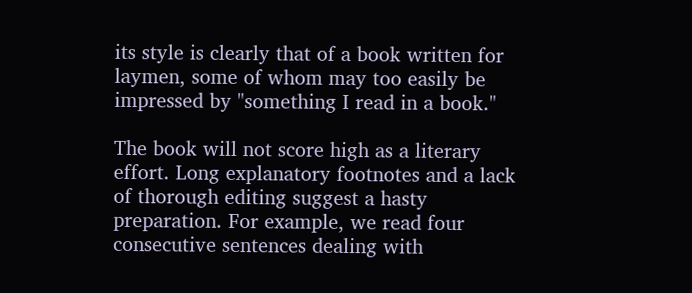its style is clearly that of a book written for laymen, some of whom may too easily be impressed by "something I read in a book."

The book will not score high as a literary effort. Long explanatory footnotes and a lack of thorough editing suggest a hasty preparation. For example, we read four consecutive sentences dealing with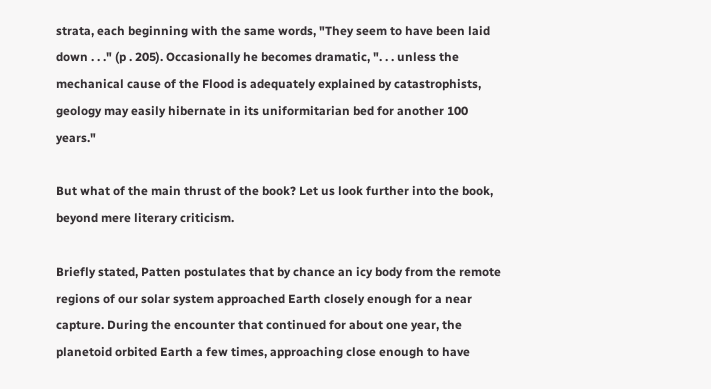strata, each beginning with the same words, "They seem to have been laid down . . ." (p . 205). Occasionally he becomes dramatic, ". . . unless the mechanical cause of the Flood is adequately explained by catastrophists, geology may easily hibernate in its uniformitarian bed for another 100 years."

But what of the main thrust of the book? Let us look further into the book, beyond mere literary criticism.

Briefly stated, Patten postulates that by chance an icy body from the remote regions of our solar system approached Earth closely enough for a near capture. During the encounter that continued for about one year, the planetoid orbited Earth a few times, approaching close enough to have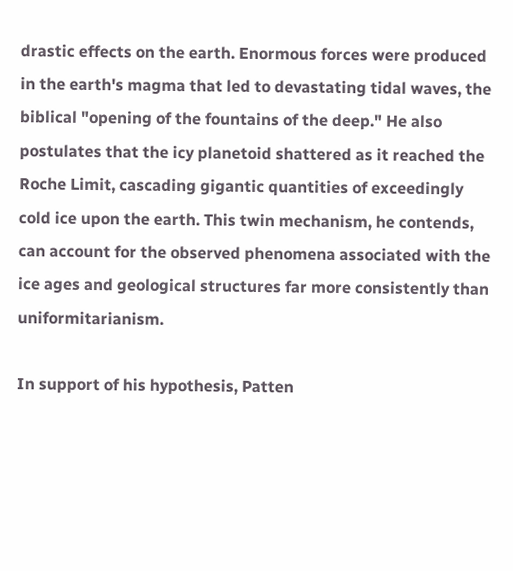drastic effects on the earth. Enormous forces were produced in the earth's magma that led to devastating tidal waves, the biblical "opening of the fountains of the deep." He also postulates that the icy planetoid shattered as it reached the Roche Limit, cascading gigantic quantities of exceedingly cold ice upon the earth. This twin mechanism, he contends, can account for the observed phenomena associated with the ice ages and geological structures far more consistently than uniformitarianism.

In support of his hypothesis, Patten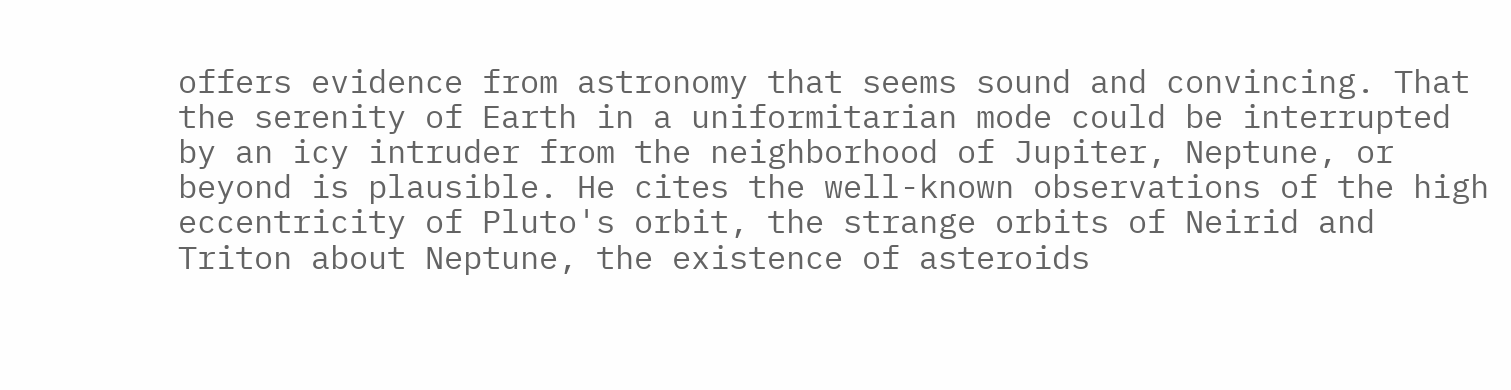offers evidence from astronomy that seems sound and convincing. That the serenity of Earth in a uniformitarian mode could be interrupted by an icy intruder from the neighborhood of Jupiter, Neptune, or beyond is plausible. He cites the well-known observations of the high eccentricity of Pluto's orbit, the strange orbits of Neirid and Triton about Neptune, the existence of asteroids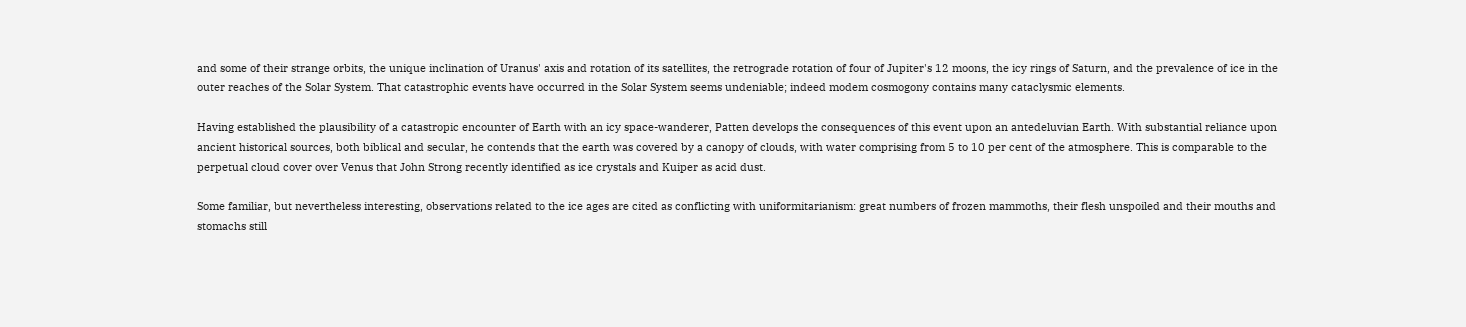and some of their strange orbits, the unique inclination of Uranus' axis and rotation of its satellites, the retrograde rotation of four of Jupiter's 12 moons, the icy rings of Saturn, and the prevalence of ice in the outer reaches of the Solar System. That catastrophic events have occurred in the Solar System seems undeniable; indeed modem cosmogony contains many cataclysmic elements.

Having established the plausibility of a catastropic encounter of Earth with an icy space-wanderer, Patten develops the consequences of this event upon an antedeluvian Earth. With substantial reliance upon ancient historical sources, both biblical and secular, he contends that the earth was covered by a canopy of clouds, with water comprising from 5 to 10 per cent of the atmosphere. This is comparable to the perpetual cloud cover over Venus that John Strong recently identified as ice crystals and Kuiper as acid dust.

Some familiar, but nevertheless interesting, observations related to the ice ages are cited as conflicting with uniformitarianism: great numbers of frozen mammoths, their flesh unspoiled and their mouths and stomachs still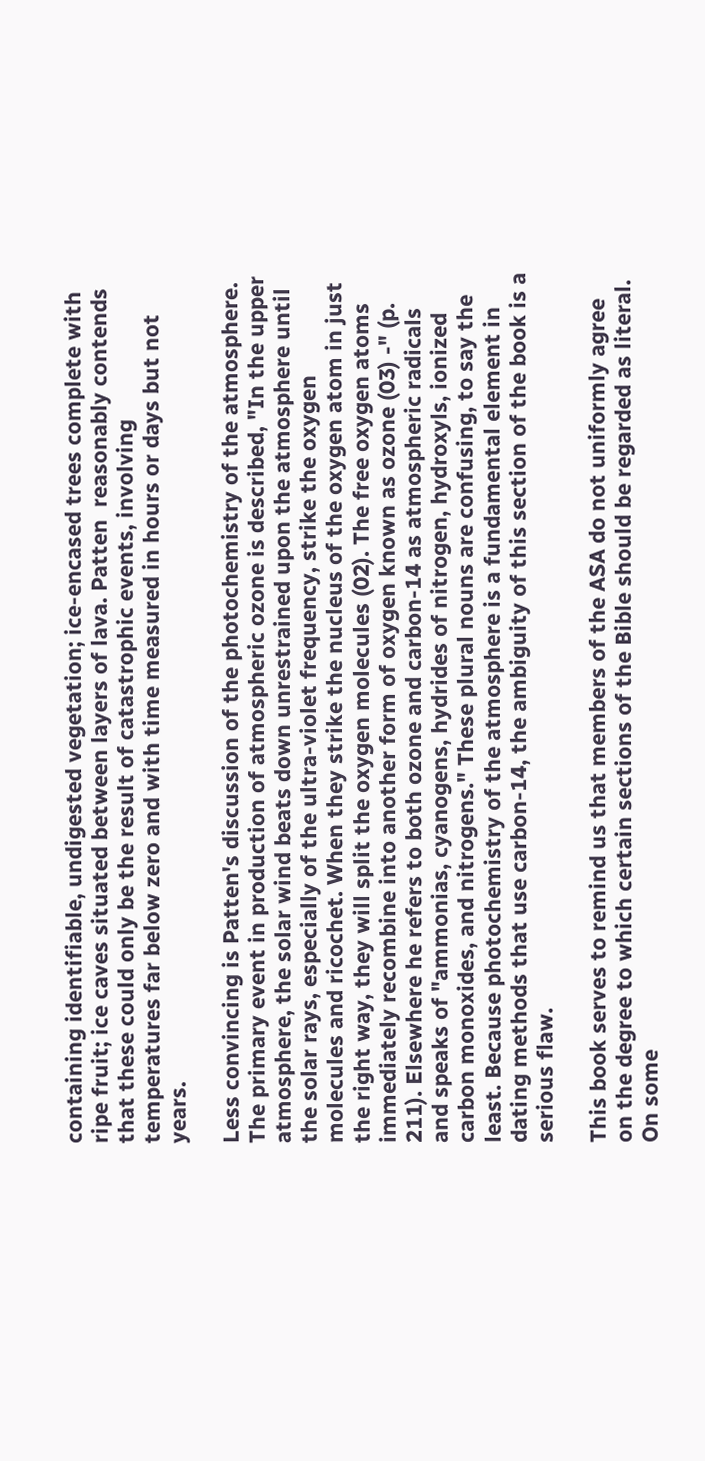containing identifiable, undigested vegetation; ice-encased trees complete with ripe fruit; ice caves situated between layers of lava. Patten  reasonably contends that these could only be the result of catastrophic events, involving temperatures far below zero and with time measured in hours or days but not years.

Less convincing is Patten's discussion of the photochemistry of the atmosphere. The primary event in production of atmospheric ozone is described, "In the upper atmosphere, the solar wind beats down unrestrained upon the atmosphere until the solar rays, especially of the ultra-violet frequency, strike the oxygen molecules and ricochet. When they strike the nucleus of the oxygen atom in just the right way, they will split the oxygen molecules (02). The free oxygen atoms immediately recombine into another form of oxygen known as ozone (03) -" (p. 211). Elsewhere he refers to both ozone and carbon-14 as atmospheric radicals and speaks of "ammonias, cyanogens, hydrides of nitrogen, hydroxyls, ionized carbon monoxides, and nitrogens." These plural nouns are confusing, to say the least. Because photochemistry of the atmosphere is a fundamental element in dating methods that use carbon-14, the ambiguity of this section of the book is a serious flaw.

This book serves to remind us that members of the ASA do not uniformly agree on the degree to which certain sections of the Bible should be regarded as literal. On some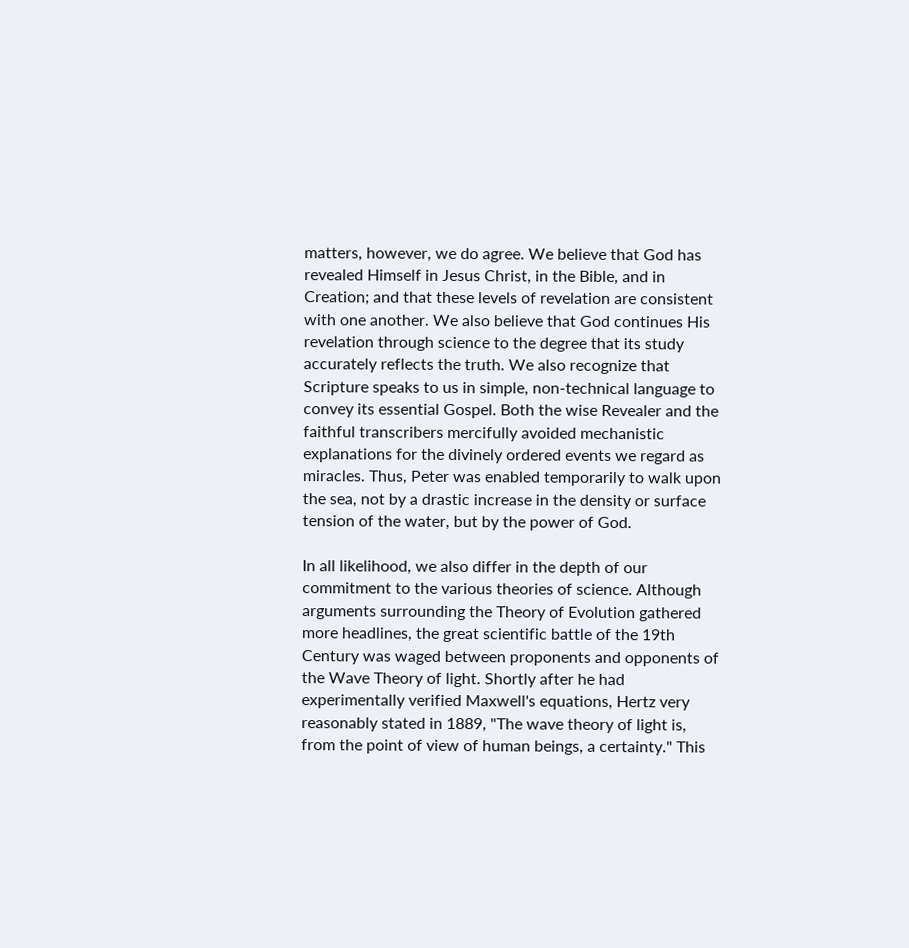matters, however, we do agree. We believe that God has revealed Himself in Jesus Christ, in the Bible, and in Creation; and that these levels of revelation are consistent with one another. We also believe that God continues His revelation through science to the degree that its study accurately reflects the truth. We also recognize that Scripture speaks to us in simple, non-technical language to convey its essential Gospel. Both the wise Revealer and the faithful transcribers mercifully avoided mechanistic explanations for the divinely ordered events we regard as miracles. Thus, Peter was enabled temporarily to walk upon the sea, not by a drastic increase in the density or surface tension of the water, but by the power of God.

In all likelihood, we also differ in the depth of our commitment to the various theories of science. Although arguments surrounding the Theory of Evolution gathered more headlines, the great scientific battle of the 19th Century was waged between proponents and opponents of the Wave Theory of light. Shortly after he had experimentally verified Maxwell's equations, Hertz very reasonably stated in 1889, "The wave theory of light is, from the point of view of human beings, a certainty." This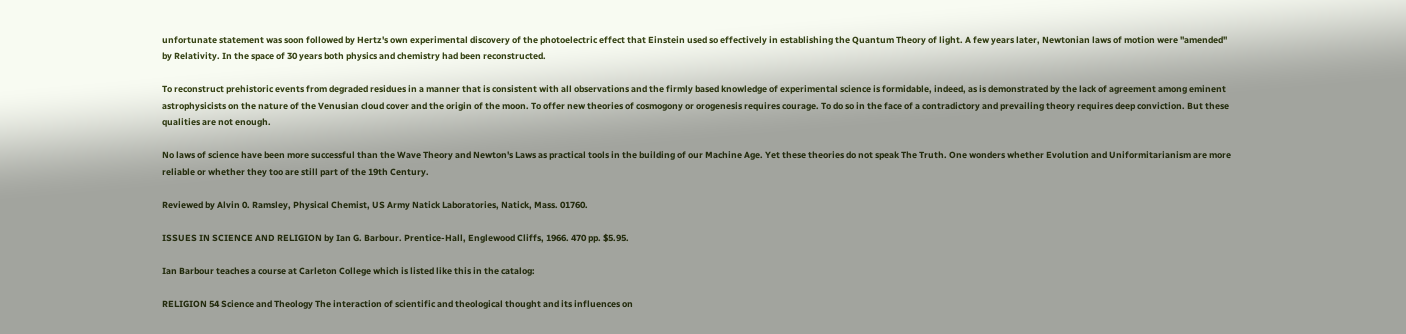unfortunate statement was soon followed by Hertz's own experimental discovery of the photoelectric effect that Einstein used so effectively in establishing the Quantum Theory of light. A few years later, Newtonian laws of motion were "amended" by Relativity. In the space of 30 years both physics and chemistry had been reconstructed.

To reconstruct prehistoric events from degraded residues in a manner that is consistent with all observations and the firmly based knowledge of experimental science is formidable, indeed, as is demonstrated by the lack of agreement among eminent astrophysicists on the nature of the Venusian cloud cover and the origin of the moon. To offer new theories of cosmogony or orogenesis requires courage. To do so in the face of a contradictory and prevailing theory requires deep conviction. But these qualities are not enough.

No laws of science have been more successful than the Wave Theory and Newton's Laws as practical tools in the building of our Machine Age. Yet these theories do not speak The Truth. One wonders whether Evolution and Uniformitarianism are more reliable or whether they too are still part of the 19th Century.

Reviewed by Alvin 0. Ramsley, Physical Chemist, US Army Natick Laboratories, Natick, Mass. 01760.

ISSUES IN SCIENCE AND RELIGION by Ian G. Barbour. Prentice-Hall, Englewood Cliffs, 1966. 470 pp. $5.95.

Ian Barbour teaches a course at Carleton College which is listed like this in the catalog:

RELIGION 54 Science and Theology The interaction of scientific and theological thought and its influences on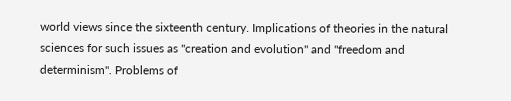world views since the sixteenth century. Implications of theories in the natural sciences for such issues as "creation and evolution" and "freedom and determinism". Problems of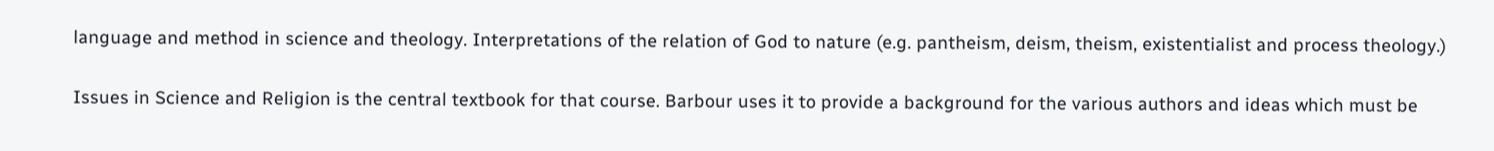language and method in science and theology. Interpretations of the relation of God to nature (e.g. pantheism, deism, theism, existentialist and process theology.)

Issues in Science and Religion is the central textbook for that course. Barbour uses it to provide a background for the various authors and ideas which must be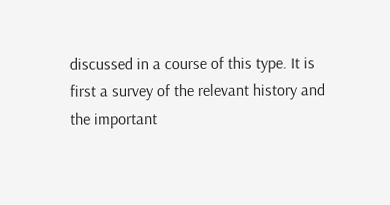discussed in a course of this type. It is first a survey of the relevant history and the important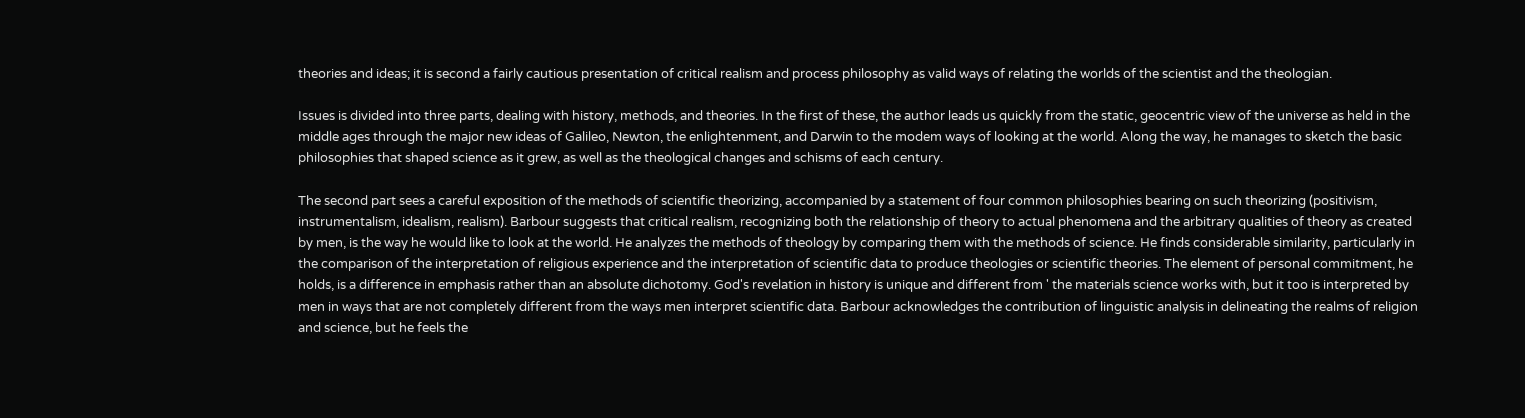theories and ideas; it is second a fairly cautious presentation of critical realism and process philosophy as valid ways of relating the worlds of the scientist and the theologian.

Issues is divided into three parts, dealing with history, methods, and theories. In the first of these, the author leads us quickly from the static, geocentric view of the universe as held in the middle ages through the major new ideas of Galileo, Newton, the enlightenment, and Darwin to the modem ways of looking at the world. Along the way, he manages to sketch the basic philosophies that shaped science as it grew, as well as the theological changes and schisms of each century.

The second part sees a careful exposition of the methods of scientific theorizing, accompanied by a statement of four common philosophies bearing on such theorizing (positivism, instrumentalism, idealism, realism). Barbour suggests that critical realism, recognizing both the relationship of theory to actual phenomena and the arbitrary qualities of theory as created by men, is the way he would like to look at the world. He analyzes the methods of theology by comparing them with the methods of science. He finds considerable similarity, particularly in the comparison of the interpretation of religious experience and the interpretation of scientific data to produce theologies or scientific theories. The element of personal commitment, he holds, is a difference in emphasis rather than an absolute dichotomy. God's revelation in history is unique and different from ' the materials science works with, but it too is interpreted by men in ways that are not completely different from the ways men interpret scientific data. Barbour acknowledges the contribution of linguistic analysis in delineating the realms of religion and science, but he feels the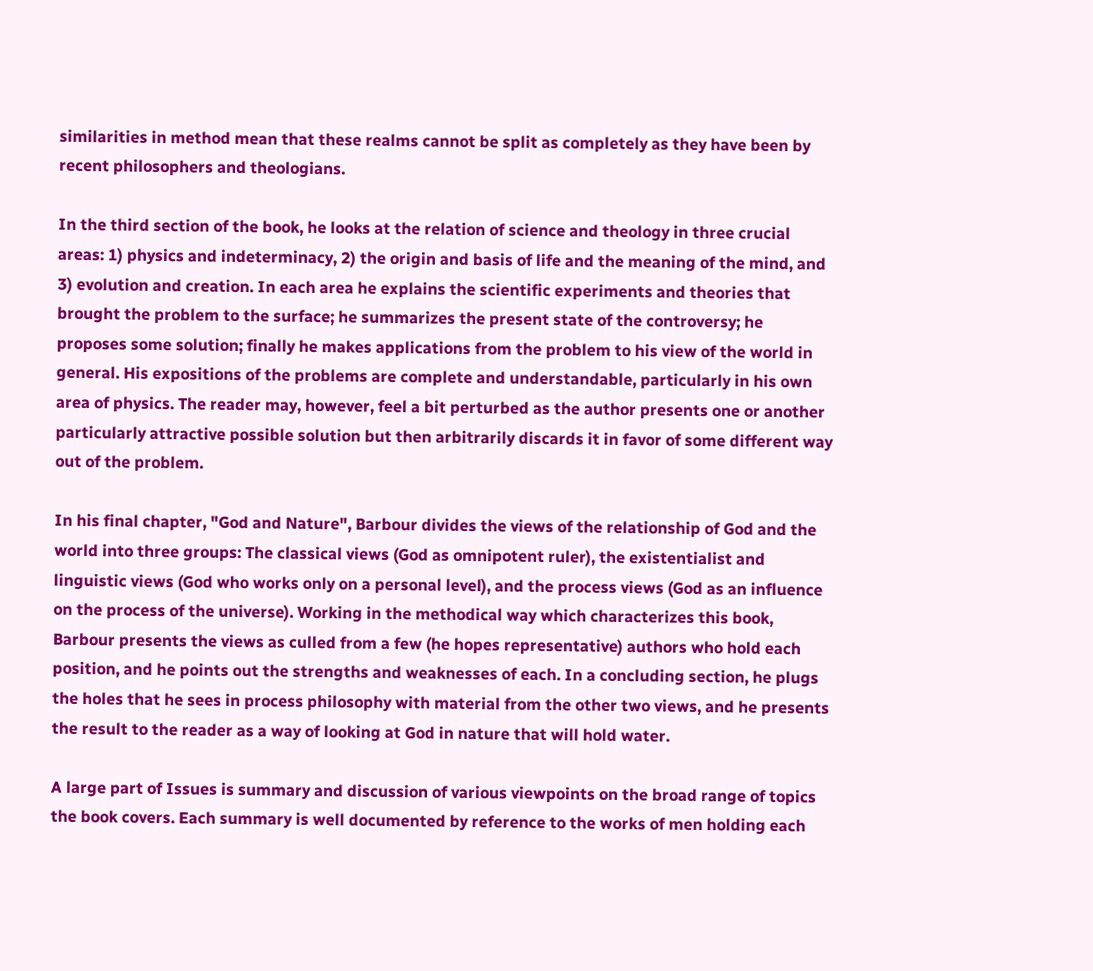similarities in method mean that these realms cannot be split as completely as they have been by recent philosophers and theologians.

In the third section of the book, he looks at the relation of science and theology in three crucial areas: 1) physics and indeterminacy, 2) the origin and basis of life and the meaning of the mind, and 3) evolution and creation. In each area he explains the scientific experiments and theories that brought the problem to the surface; he summarizes the present state of the controversy; he proposes some solution; finally he makes applications from the problem to his view of the world in general. His expositions of the problems are complete and understandable, particularly in his own area of physics. The reader may, however, feel a bit perturbed as the author presents one or another particularly attractive possible solution but then arbitrarily discards it in favor of some different way out of the problem.

In his final chapter, "God and Nature", Barbour divides the views of the relationship of God and the world into three groups: The classical views (God as omnipotent ruler), the existentialist and linguistic views (God who works only on a personal level), and the process views (God as an influence on the process of the universe). Working in the methodical way which characterizes this book, Barbour presents the views as culled from a few (he hopes representative) authors who hold each position, and he points out the strengths and weaknesses of each. In a concluding section, he plugs the holes that he sees in process philosophy with material from the other two views, and he presents the result to the reader as a way of looking at God in nature that will hold water.

A large part of Issues is summary and discussion of various viewpoints on the broad range of topics the book covers. Each summary is well documented by reference to the works of men holding each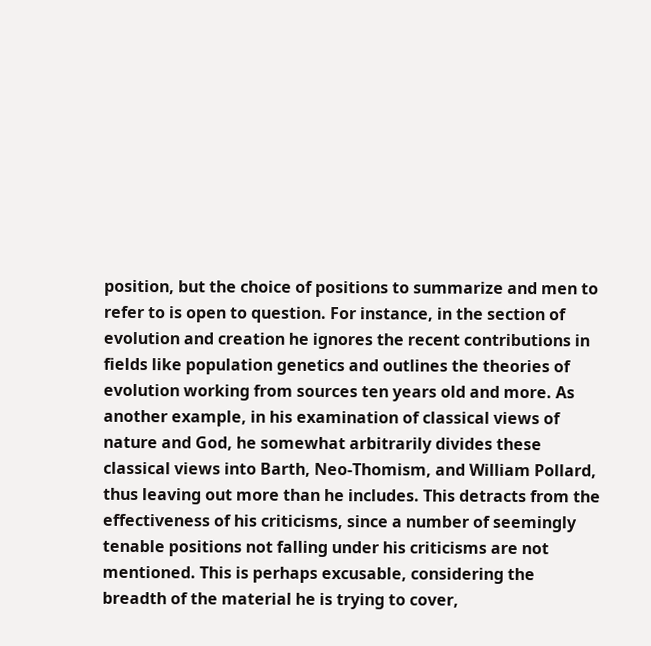position, but the choice of positions to summarize and men to refer to is open to question. For instance, in the section of evolution and creation he ignores the recent contributions in fields like population genetics and outlines the theories of evolution working from sources ten years old and more. As another example, in his examination of classical views of nature and God, he somewhat arbitrarily divides these classical views into Barth, Neo-Thomism, and William Pollard, thus leaving out more than he includes. This detracts from the effectiveness of his criticisms, since a number of seemingly tenable positions not falling under his criticisms are not mentioned. This is perhaps excusable, considering the breadth of the material he is trying to cover,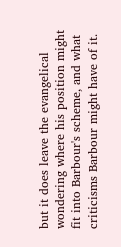but it does leave the evangelical wondering where his position might fit into Barbour's scheme, and what criticisms Barbour might have of it.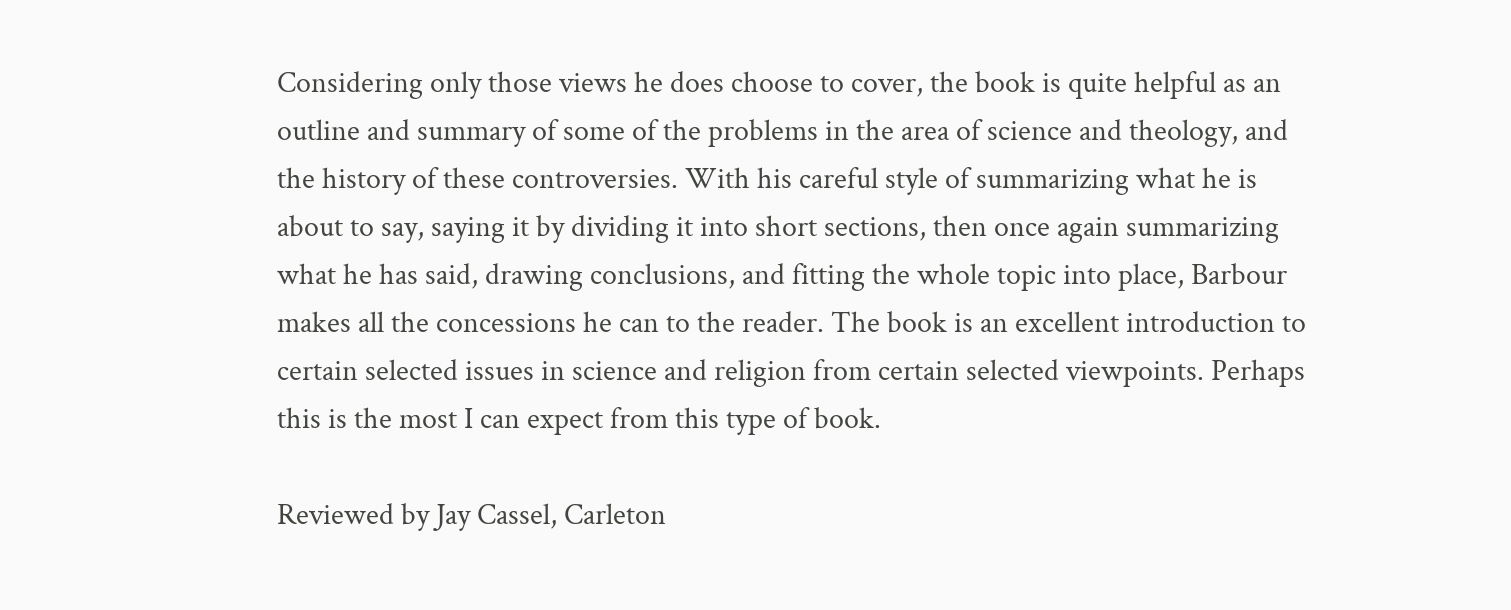Considering only those views he does choose to cover, the book is quite helpful as an outline and summary of some of the problems in the area of science and theology, and the history of these controversies. With his careful style of summarizing what he is about to say, saying it by dividing it into short sections, then once again summarizing what he has said, drawing conclusions, and fitting the whole topic into place, Barbour makes all the concessions he can to the reader. The book is an excellent introduction to certain selected issues in science and religion from certain selected viewpoints. Perhaps this is the most I can expect from this type of book.

Reviewed by Jay Cassel, Carleton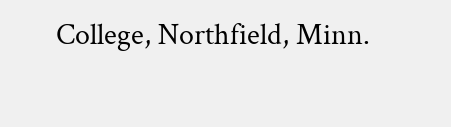College, Northfield, Minn.